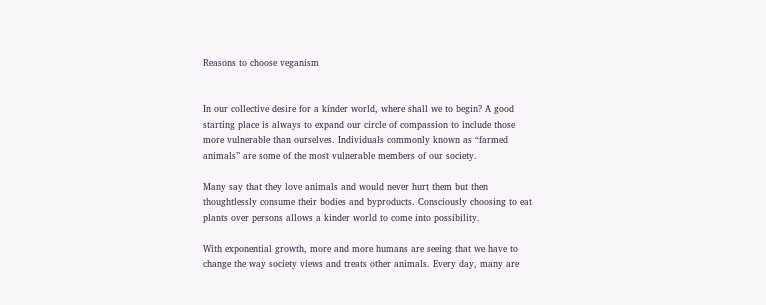Reasons to choose veganism


In our collective desire for a kinder world, where shall we to begin? A good starting place is always to expand our circle of compassion to include those more vulnerable than ourselves. Individuals commonly known as “farmed animals” are some of the most vulnerable members of our society.

Many say that they love animals and would never hurt them but then thoughtlessly consume their bodies and byproducts. Consciously choosing to eat plants over persons allows a kinder world to come into possibility.

With exponential growth, more and more humans are seeing that we have to change the way society views and treats other animals. Every day, many are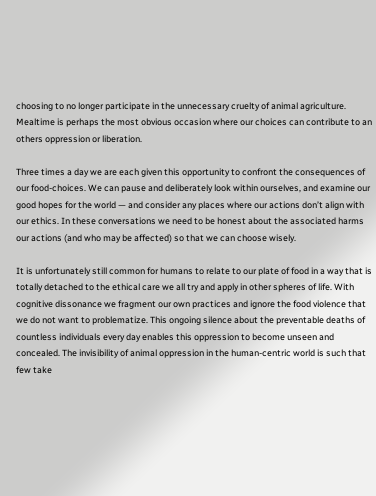choosing to no longer participate in the unnecessary cruelty of animal agriculture. Mealtime is perhaps the most obvious occasion where our choices can contribute to an others oppression or liberation.

Three times a day we are each given this opportunity to confront the consequences of our food-choices. We can pause and deliberately look within ourselves, and examine our good hopes for the world — and consider any places where our actions don’t align with our ethics. In these conversations we need to be honest about the associated harms our actions (and who may be affected) so that we can choose wisely.

It is unfortunately still common for humans to relate to our plate of food in a way that is totally detached to the ethical care we all try and apply in other spheres of life. With cognitive dissonance we fragment our own practices and ignore the food violence that we do not want to problematize. This ongoing silence about the preventable deaths of countless individuals every day enables this oppression to become unseen and concealed. The invisibility of animal oppression in the human-centric world is such that few take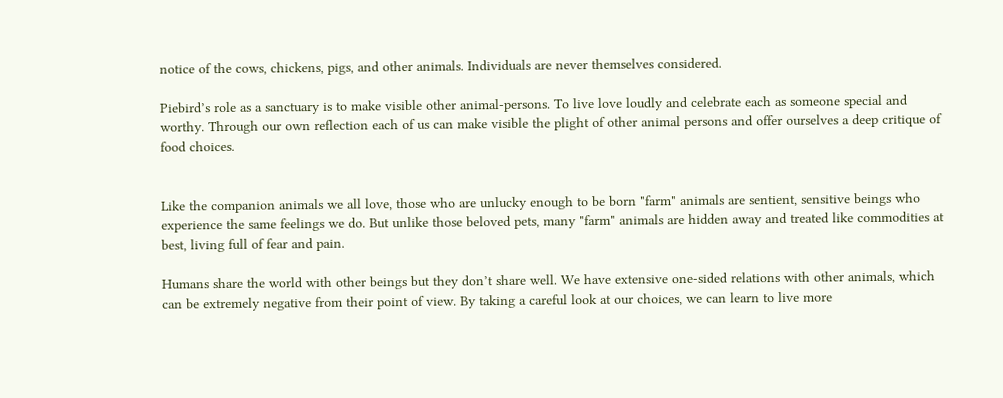notice of the cows, chickens, pigs, and other animals. Individuals are never themselves considered.

Piebird’s role as a sanctuary is to make visible other animal-persons. To live love loudly and celebrate each as someone special and worthy. Through our own reflection each of us can make visible the plight of other animal persons and offer ourselves a deep critique of food choices.


Like the companion animals we all love, those who are unlucky enough to be born "farm" animals are sentient, sensitive beings who experience the same feelings we do. But unlike those beloved pets, many "farm" animals are hidden away and treated like commodities at best, living full of fear and pain.

Humans share the world with other beings but they don’t share well. We have extensive one-sided relations with other animals, which can be extremely negative from their point of view. By taking a careful look at our choices, we can learn to live more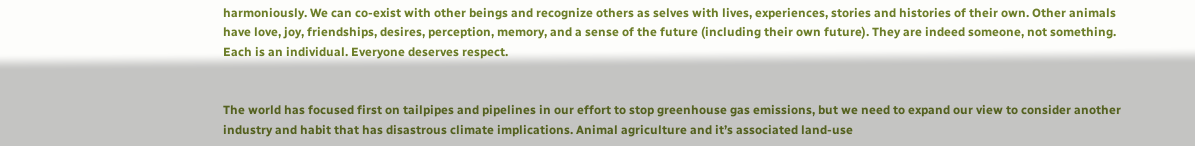harmoniously. We can co-exist with other beings and recognize others as selves with lives, experiences, stories and histories of their own. Other animals have love, joy, friendships, desires, perception, memory, and a sense of the future (including their own future). They are indeed someone, not something. Each is an individual. Everyone deserves respect.


The world has focused first on tailpipes and pipelines in our effort to stop greenhouse gas emissions, but we need to expand our view to consider another industry and habit that has disastrous climate implications. Animal agriculture and it’s associated land-use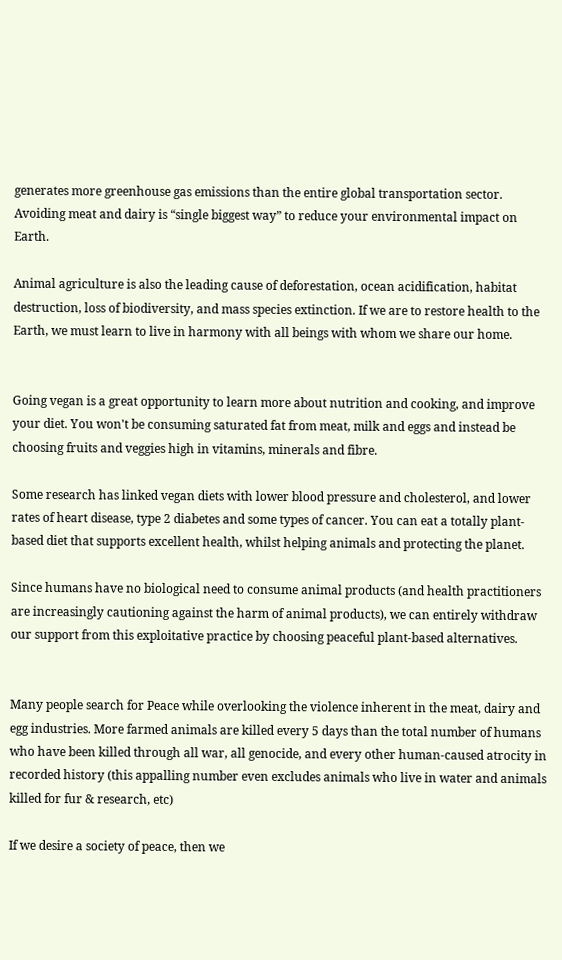generates more greenhouse gas emissions than the entire global transportation sector. Avoiding meat and dairy is “single biggest way” to reduce your environmental impact on Earth.

Animal agriculture is also the leading cause of deforestation, ocean acidification, habitat destruction, loss of biodiversity, and mass species extinction. If we are to restore health to the Earth, we must learn to live in harmony with all beings with whom we share our home.


Going vegan is a great opportunity to learn more about nutrition and cooking, and improve your diet. You won't be consuming saturated fat from meat, milk and eggs and instead be choosing fruits and veggies high in vitamins, minerals and fibre.

Some research has linked vegan diets with lower blood pressure and cholesterol, and lower rates of heart disease, type 2 diabetes and some types of cancer. You can eat a totally plant-based diet that supports excellent health, whilst helping animals and protecting the planet.

Since humans have no biological need to consume animal products (and health practitioners are increasingly cautioning against the harm of animal products), we can entirely withdraw our support from this exploitative practice by choosing peaceful plant-based alternatives.


Many people search for Peace while overlooking the violence inherent in the meat, dairy and egg industries. More farmed animals are killed every 5 days than the total number of humans who have been killed through all war, all genocide, and every other human-caused atrocity in recorded history (this appalling number even excludes animals who live in water and animals killed for fur & research, etc)

If we desire a society of peace, then we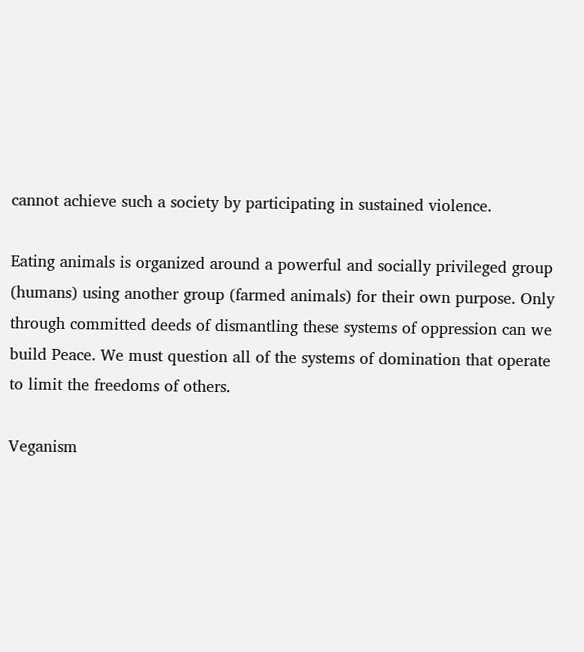cannot achieve such a society by participating in sustained violence.

Eating animals is organized around a powerful and socially privileged group (humans) using another group (farmed animals) for their own purpose. Only through committed deeds of dismantling these systems of oppression can we build Peace. We must question all of the systems of domination that operate to limit the freedoms of others.

Veganism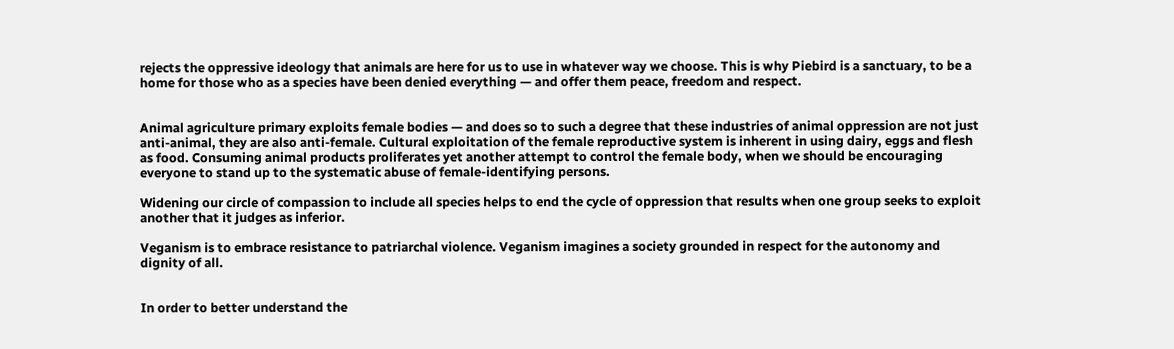rejects the oppressive ideology that animals are here for us to use in whatever way we choose. This is why Piebird is a sanctuary, to be a home for those who as a species have been denied everything — and offer them peace, freedom and respect.


Animal agriculture primary exploits female bodies — and does so to such a degree that these industries of animal oppression are not just anti-animal, they are also anti-female. Cultural exploitation of the female reproductive system is inherent in using dairy, eggs and flesh as food. Consuming animal products proliferates yet another attempt to control the female body, when we should be encouraging everyone to stand up to the systematic abuse of female-identifying persons.

Widening our circle of compassion to include all species helps to end the cycle of oppression that results when one group seeks to exploit another that it judges as inferior.

Veganism is to embrace resistance to patriarchal violence. Veganism imagines a society grounded in respect for the autonomy and dignity of all.


In order to better understand the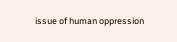issue of human oppression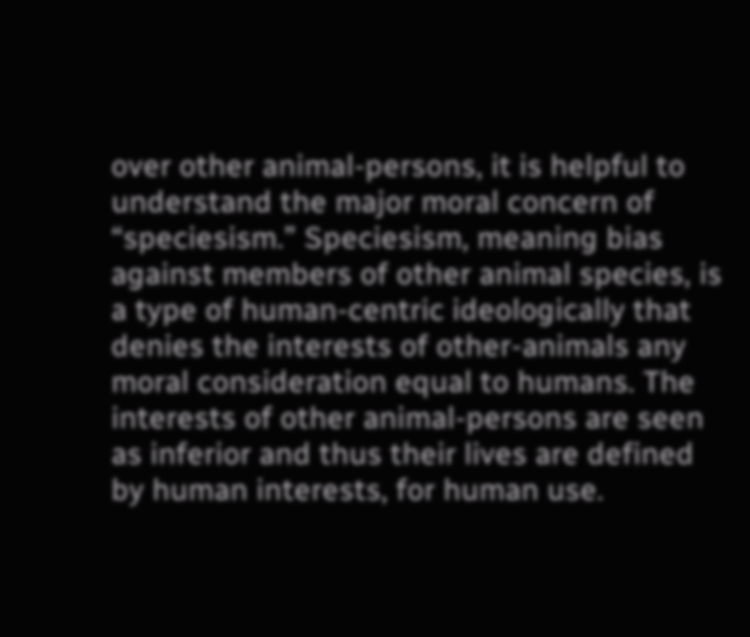over other animal-persons, it is helpful to understand the major moral concern of “speciesism.” Speciesism, meaning bias against members of other animal species, is a type of human-centric ideologically that denies the interests of other-animals any moral consideration equal to humans. The interests of other animal-persons are seen as inferior and thus their lives are defined by human interests, for human use.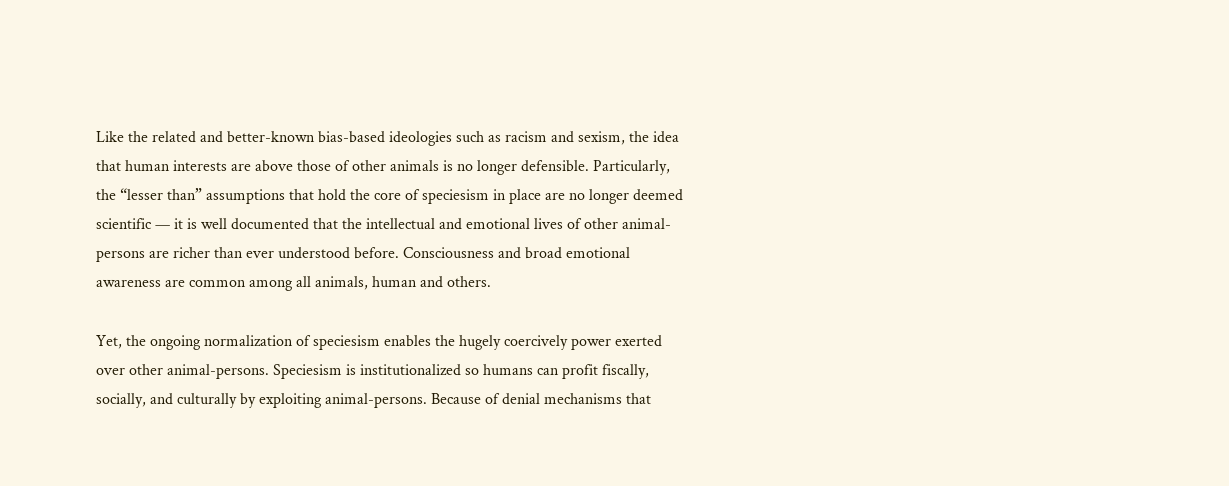Like the related and better-known bias-based ideologies such as racism and sexism, the idea that human interests are above those of other animals is no longer defensible. Particularly, the “lesser than” assumptions that hold the core of speciesism in place are no longer deemed scientific — it is well documented that the intellectual and emotional lives of other animal-persons are richer than ever understood before. Consciousness and broad emotional awareness are common among all animals, human and others.

Yet, the ongoing normalization of speciesism enables the hugely coercively power exerted over other animal-persons. Speciesism is institutionalized so humans can profit fiscally, socially, and culturally by exploiting animal-persons. Because of denial mechanisms that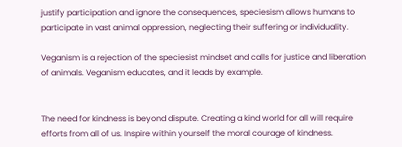justify participation and ignore the consequences, speciesism allows humans to participate in vast animal oppression, neglecting their suffering or individuality.

Veganism is a rejection of the speciesist mindset and calls for justice and liberation of animals. Veganism educates, and it leads by example.


The need for kindness is beyond dispute. Creating a kind world for all will require efforts from all of us. Inspire within yourself the moral courage of kindness.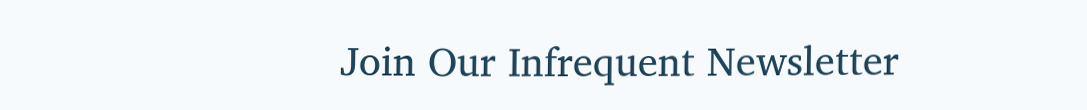Join Our Infrequent Newsletter